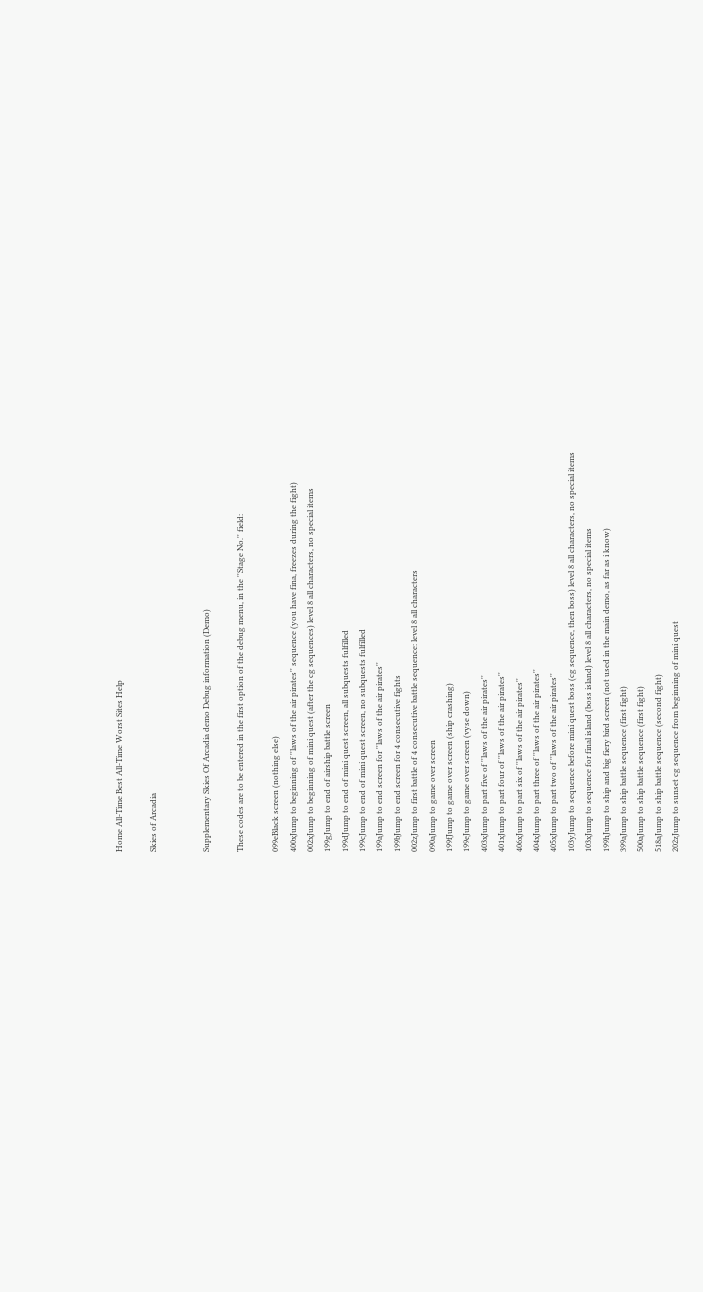Home All-Time Best All-Time Worst Sites Help

Skies of Arcadia


Supplementary Skies Of Arcadia demo Debug information (Demo)

These codes are to be entered in the first option of the debug menu, in the ''Stage No.'' field:

099eBlack screen (nothing else)
400xJump to beginning of ''laws of the air pirates'' sequence (you have fina, freezes during the fight)
002xJump to beginning of mini quest (after the cg sequences) level 8 all characters, no special items
199gJump to end of airship battle screen
199dJump to end of mini quest screen, all subquests fulfilled
199cJump to end of mini quest screen, no subquests fulfilled
199aJump to end screen for ''laws of the air pirates''
199bJump to end screen for 4 consecutive fights
002zJump to first battle of 4 consecutive battle sequence: level 8 all characters
090aJump to game over screen
199fJump to game over screen (ship crashing)
199eJump to game over screen (vyse down)
403xJump to part five of ''laws of the air pirates''
401xJump to part four of ''laws of the air pirates''
406xJump to part six of ''laws of the air pirates''
404xJump to part three of ''laws of the air pirates''
405xJump to part two of ''laws of the air pirates''
103yJump to sequence before mini quest boss (cg sequence, then boss) level 8 all characters, no special items
103xJump to sequence for final island (boss island) level 8 all characters, no special items
199hJump to ship and big fiery bird screen (not used in the main demo, as far as i know)
399aJump to ship battle sequence (first fight)
500aJump to ship battle sequence (first fight)
518aJump to ship battle sequence (second fight)
202zJump to sunset cg sequence from beginning of mini quest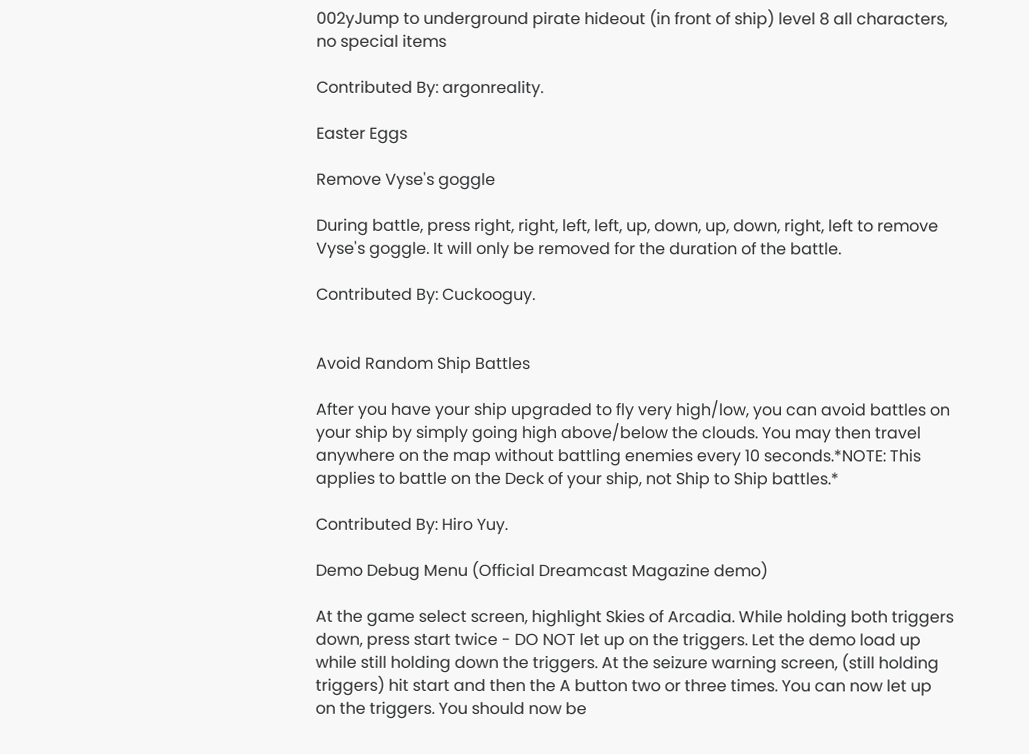002yJump to underground pirate hideout (in front of ship) level 8 all characters, no special items

Contributed By: argonreality.

Easter Eggs

Remove Vyse's goggle

During battle, press right, right, left, left, up, down, up, down, right, left to remove Vyse's goggle. It will only be removed for the duration of the battle.

Contributed By: Cuckooguy.


Avoid Random Ship Battles

After you have your ship upgraded to fly very high/low, you can avoid battles on your ship by simply going high above/below the clouds. You may then travel anywhere on the map without battling enemies every 10 seconds.*NOTE: This applies to battle on the Deck of your ship, not Ship to Ship battles.*

Contributed By: Hiro Yuy.

Demo Debug Menu (Official Dreamcast Magazine demo)

At the game select screen, highlight Skies of Arcadia. While holding both triggers down, press start twice - DO NOT let up on the triggers. Let the demo load up while still holding down the triggers. At the seizure warning screen, (still holding triggers) hit start and then the A button two or three times. You can now let up on the triggers. You should now be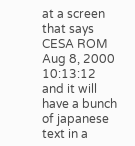at a screen that says CESA ROM Aug 8, 2000 10:13:12 and it will have a bunch of japanese text in a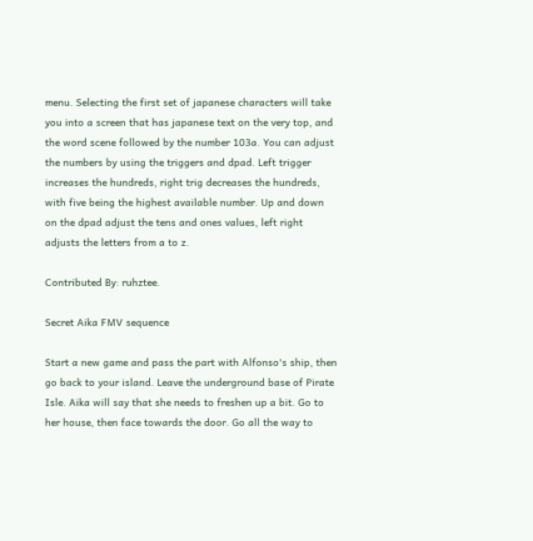menu. Selecting the first set of japanese characters will take you into a screen that has japanese text on the very top, and the word scene followed by the number 103a. You can adjust the numbers by using the triggers and dpad. Left trigger increases the hundreds, right trig decreases the hundreds, with five being the highest available number. Up and down on the dpad adjust the tens and ones values, left right adjusts the letters from a to z.

Contributed By: ruhztee.

Secret Aika FMV sequence

Start a new game and pass the part with Alfonso's ship, then go back to your island. Leave the underground base of Pirate Isle. Aika will say that she needs to freshen up a bit. Go to her house, then face towards the door. Go all the way to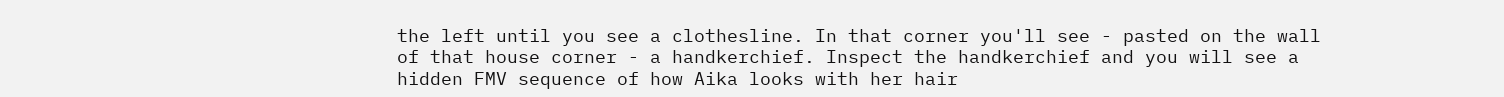the left until you see a clothesline. In that corner you'll see - pasted on the wall of that house corner - a handkerchief. Inspect the handkerchief and you will see a hidden FMV sequence of how Aika looks with her hair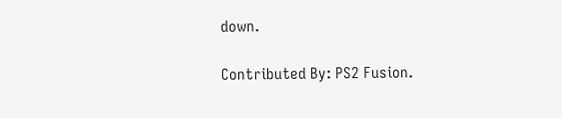down.

Contributed By: PS2 Fusion.